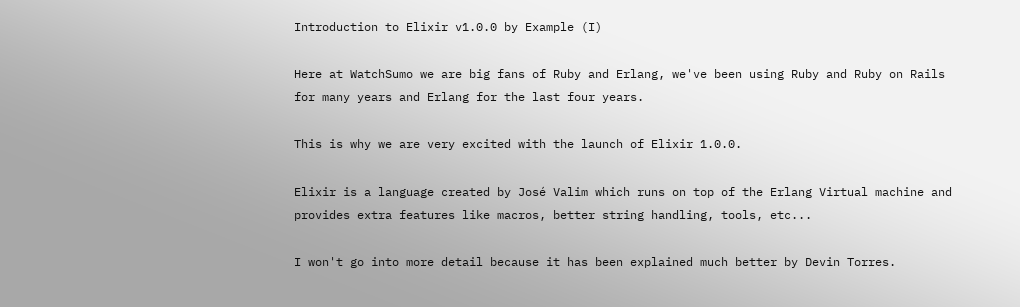Introduction to Elixir v1.0.0 by Example (I)

Here at WatchSumo we are big fans of Ruby and Erlang, we've been using Ruby and Ruby on Rails for many years and Erlang for the last four years.

This is why we are very excited with the launch of Elixir 1.0.0.

Elixir is a language created by José Valim which runs on top of the Erlang Virtual machine and provides extra features like macros, better string handling, tools, etc...

I won't go into more detail because it has been explained much better by Devin Torres.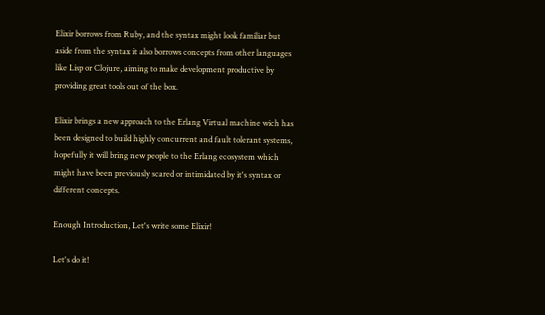Elixir borrows from Ruby, and the syntax might look familiar but aside from the syntax it also borrows concepts from other languages like Lisp or Clojure, aiming to make development productive by providing great tools out of the box.

Elixir brings a new approach to the Erlang Virtual machine wich has been designed to build highly concurrent and fault tolerant systems, hopefully it will bring new people to the Erlang ecosystem which might have been previously scared or intimidated by it's syntax or different concepts.

Enough Introduction, Let's write some Elixir!

Let's do it!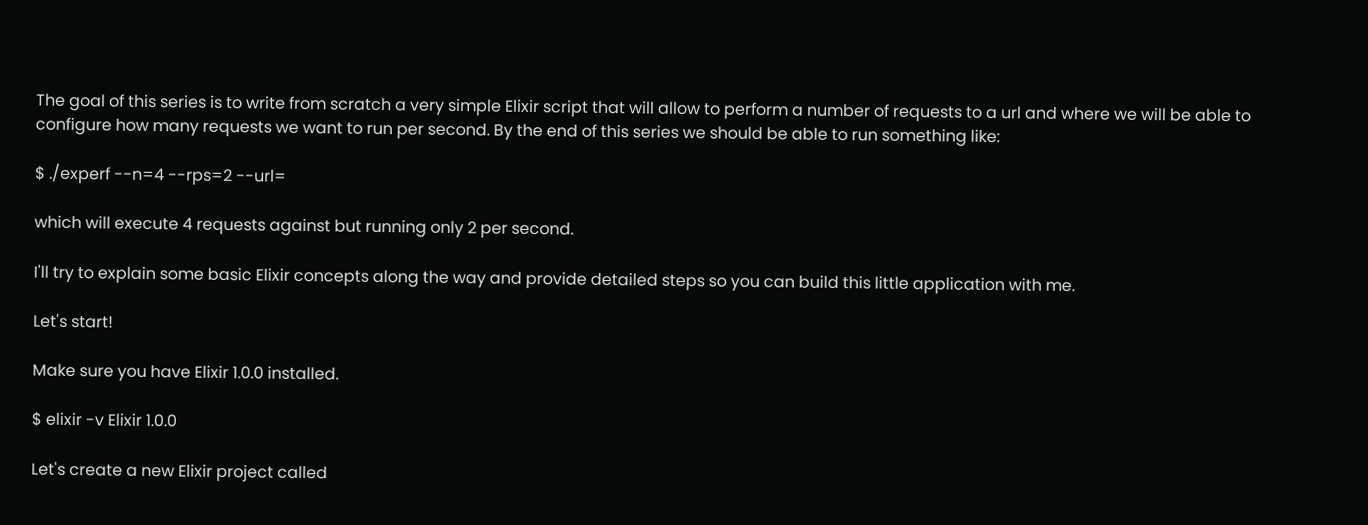The goal of this series is to write from scratch a very simple Elixir script that will allow to perform a number of requests to a url and where we will be able to configure how many requests we want to run per second. By the end of this series we should be able to run something like:

$ ./experf --n=4 --rps=2 --url=

which will execute 4 requests against but running only 2 per second.

I'll try to explain some basic Elixir concepts along the way and provide detailed steps so you can build this little application with me.

Let's start!

Make sure you have Elixir 1.0.0 installed.

$ elixir -v Elixir 1.0.0

Let's create a new Elixir project called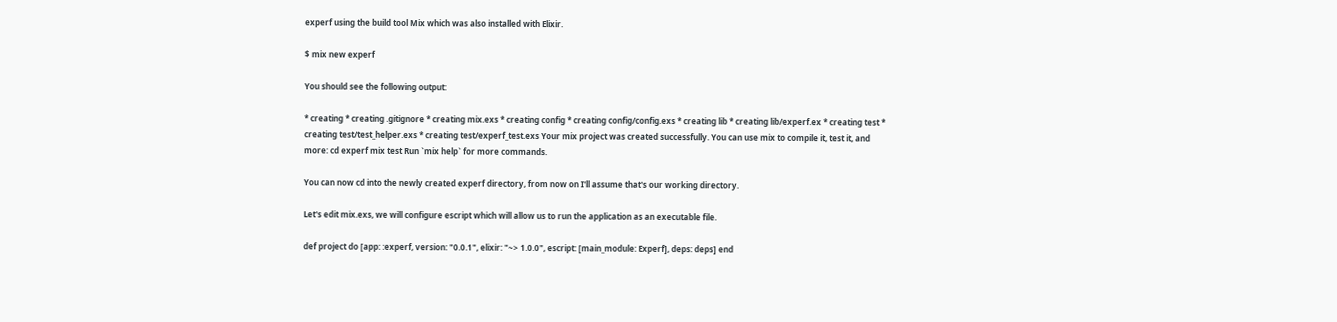experf using the build tool Mix which was also installed with Elixir.

$ mix new experf

You should see the following output:

* creating * creating .gitignore * creating mix.exs * creating config * creating config/config.exs * creating lib * creating lib/experf.ex * creating test * creating test/test_helper.exs * creating test/experf_test.exs Your mix project was created successfully. You can use mix to compile it, test it, and more: cd experf mix test Run `mix help` for more commands.

You can now cd into the newly created experf directory, from now on I'll assume that's our working directory.

Let's edit mix.exs, we will configure escript which will allow us to run the application as an executable file.

def project do [app: :experf, version: "0.0.1", elixir: "~> 1.0.0", escript: [main_module: Experf], deps: deps] end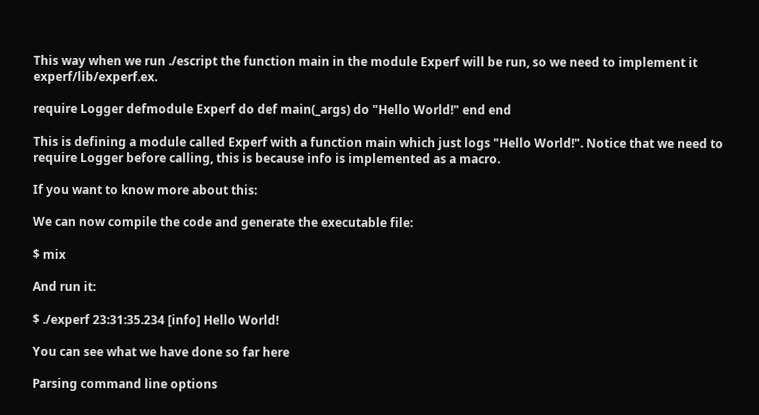This way when we run ./escript the function main in the module Experf will be run, so we need to implement it experf/lib/experf.ex.

require Logger defmodule Experf do def main(_args) do "Hello World!" end end

This is defining a module called Experf with a function main which just logs "Hello World!". Notice that we need to require Logger before calling, this is because info is implemented as a macro.

If you want to know more about this:

We can now compile the code and generate the executable file:

$ mix

And run it:

$ ./experf 23:31:35.234 [info] Hello World!

You can see what we have done so far here

Parsing command line options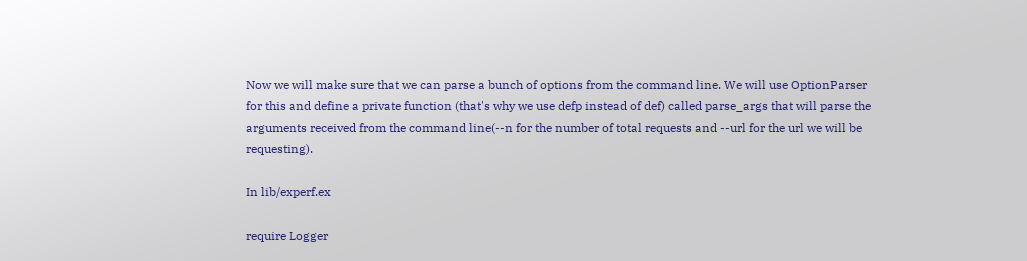Now we will make sure that we can parse a bunch of options from the command line. We will use OptionParser for this and define a private function (that's why we use defp instead of def) called parse_args that will parse the arguments received from the command line(--n for the number of total requests and --url for the url we will be requesting).

In lib/experf.ex

require Logger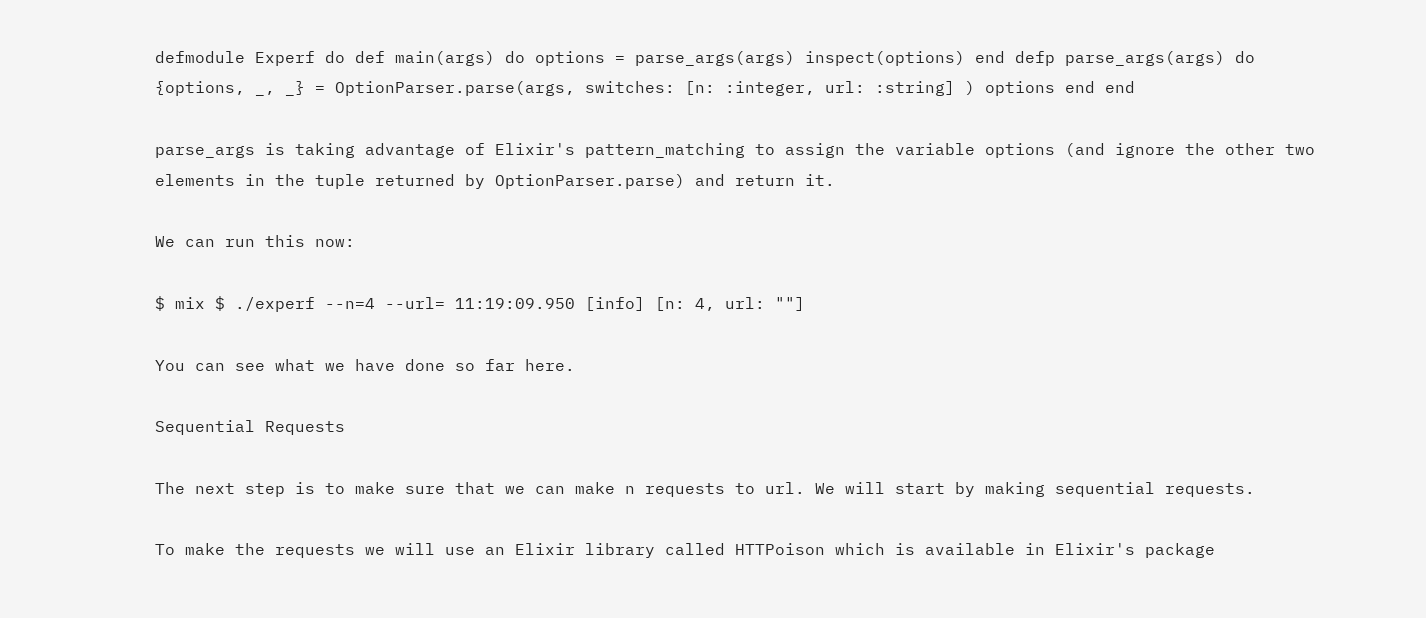defmodule Experf do def main(args) do options = parse_args(args) inspect(options) end defp parse_args(args) do {options, _, _} = OptionParser.parse(args, switches: [n: :integer, url: :string] ) options end end

parse_args is taking advantage of Elixir's pattern_matching to assign the variable options (and ignore the other two elements in the tuple returned by OptionParser.parse) and return it.

We can run this now:

$ mix $ ./experf --n=4 --url= 11:19:09.950 [info] [n: 4, url: ""]

You can see what we have done so far here.

Sequential Requests

The next step is to make sure that we can make n requests to url. We will start by making sequential requests.

To make the requests we will use an Elixir library called HTTPoison which is available in Elixir's package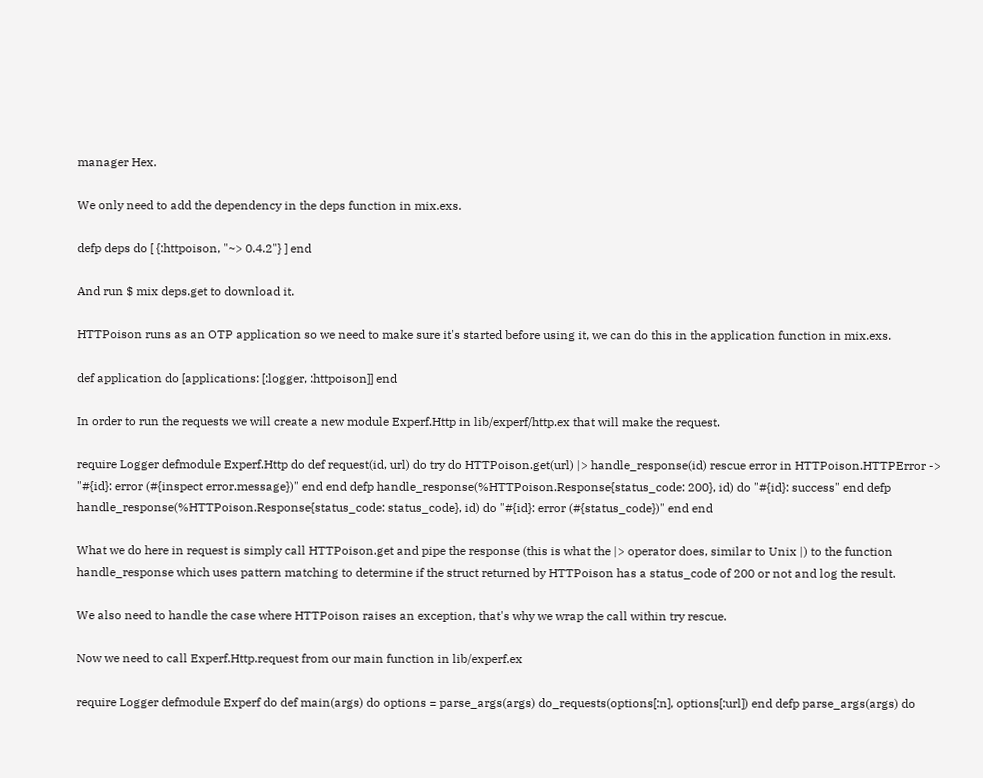manager Hex.

We only need to add the dependency in the deps function in mix.exs.

defp deps do [ {:httpoison, "~> 0.4.2"} ] end

And run $ mix deps.get to download it.

HTTPoison runs as an OTP application so we need to make sure it's started before using it, we can do this in the application function in mix.exs.

def application do [applications: [:logger, :httpoison]] end

In order to run the requests we will create a new module Experf.Http in lib/experf/http.ex that will make the request.

require Logger defmodule Experf.Http do def request(id, url) do try do HTTPoison.get(url) |> handle_response(id) rescue error in HTTPoison.HTTPError -> "#{id}: error (#{inspect error.message})" end end defp handle_response(%HTTPoison.Response{status_code: 200}, id) do "#{id}: success" end defp handle_response(%HTTPoison.Response{status_code: status_code}, id) do "#{id}: error (#{status_code})" end end

What we do here in request is simply call HTTPoison.get and pipe the response (this is what the |> operator does, similar to Unix |) to the function handle_response which uses pattern matching to determine if the struct returned by HTTPoison has a status_code of 200 or not and log the result.

We also need to handle the case where HTTPoison raises an exception, that's why we wrap the call within try rescue.

Now we need to call Experf.Http.request from our main function in lib/experf.ex

require Logger defmodule Experf do def main(args) do options = parse_args(args) do_requests(options[:n], options[:url]) end defp parse_args(args) do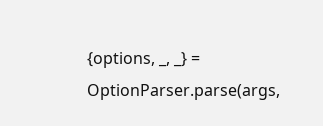{options, _, _} = OptionParser.parse(args,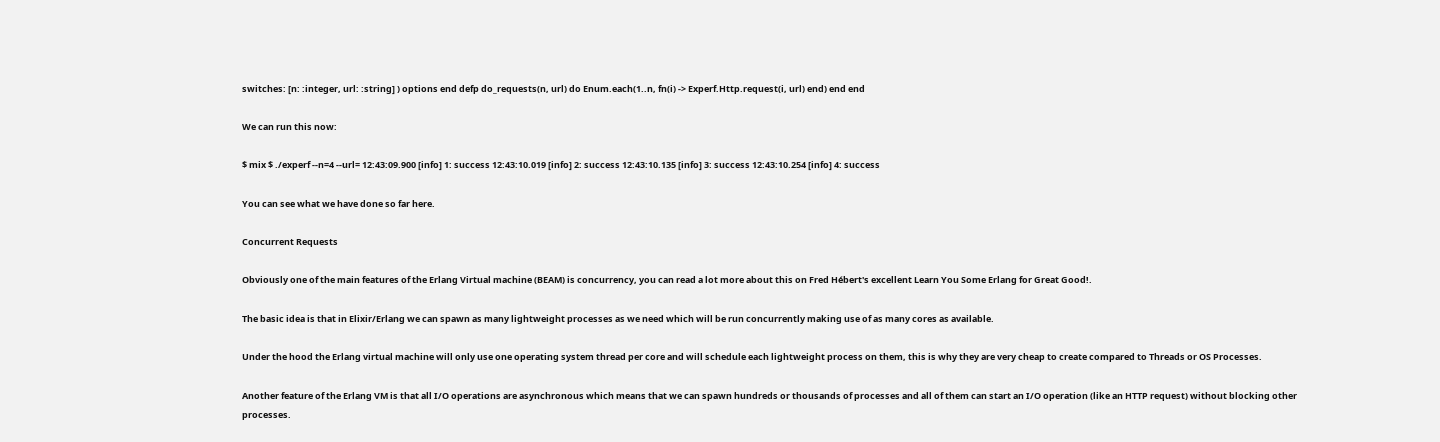switches: [n: :integer, url: :string] ) options end defp do_requests(n, url) do Enum.each(1..n, fn(i) -> Experf.Http.request(i, url) end) end end

We can run this now:

$ mix $ ./experf --n=4 --url= 12:43:09.900 [info] 1: success 12:43:10.019 [info] 2: success 12:43:10.135 [info] 3: success 12:43:10.254 [info] 4: success

You can see what we have done so far here.

Concurrent Requests

Obviously one of the main features of the Erlang Virtual machine (BEAM) is concurrency, you can read a lot more about this on Fred Hébert's excellent Learn You Some Erlang for Great Good!.

The basic idea is that in Elixir/Erlang we can spawn as many lightweight processes as we need which will be run concurrently making use of as many cores as available.

Under the hood the Erlang virtual machine will only use one operating system thread per core and will schedule each lightweight process on them, this is why they are very cheap to create compared to Threads or OS Processes.

Another feature of the Erlang VM is that all I/O operations are asynchronous which means that we can spawn hundreds or thousands of processes and all of them can start an I/O operation (like an HTTP request) without blocking other processes.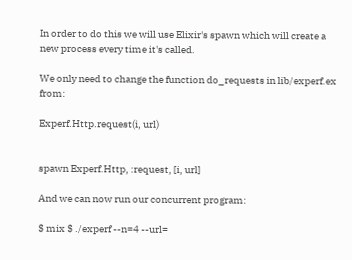In order to do this we will use Elixir's spawn which will create a new process every time it's called.

We only need to change the function do_requests in lib/experf.ex from:

Experf.Http.request(i, url)


spawn Experf.Http, :request, [i, url]

And we can now run our concurrent program:

$ mix $ ./experf --n=4 --url=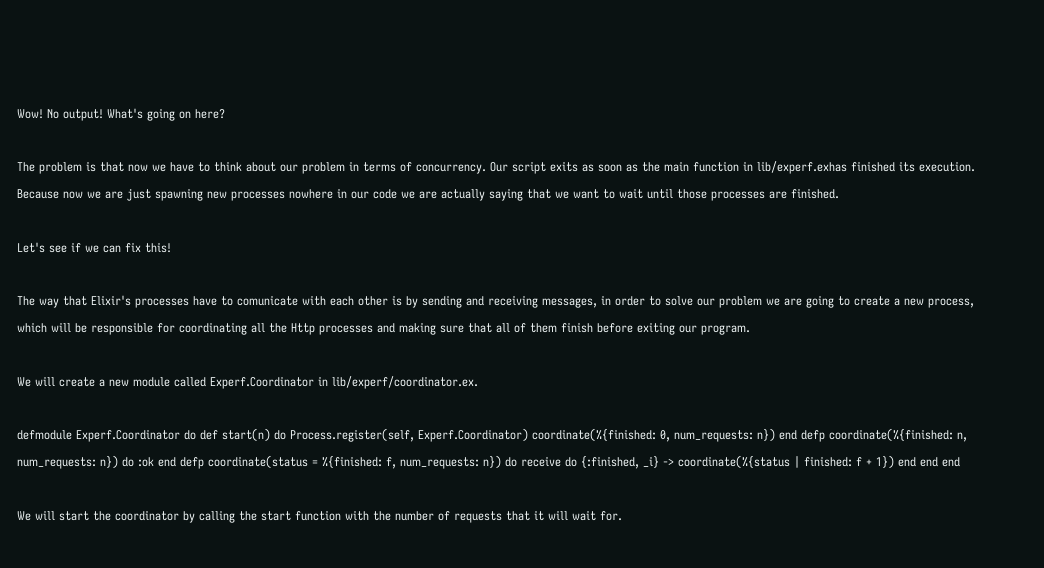Wow! No output! What's going on here?

The problem is that now we have to think about our problem in terms of concurrency. Our script exits as soon as the main function in lib/experf.exhas finished its execution. Because now we are just spawning new processes nowhere in our code we are actually saying that we want to wait until those processes are finished.

Let's see if we can fix this!

The way that Elixir's processes have to comunicate with each other is by sending and receiving messages, in order to solve our problem we are going to create a new process, which will be responsible for coordinating all the Http processes and making sure that all of them finish before exiting our program.

We will create a new module called Experf.Coordinator in lib/experf/coordinator.ex.

defmodule Experf.Coordinator do def start(n) do Process.register(self, Experf.Coordinator) coordinate(%{finished: 0, num_requests: n}) end defp coordinate(%{finished: n, num_requests: n}) do :ok end defp coordinate(status = %{finished: f, num_requests: n}) do receive do {:finished, _i} -> coordinate(%{status | finished: f + 1}) end end end

We will start the coordinator by calling the start function with the number of requests that it will wait for.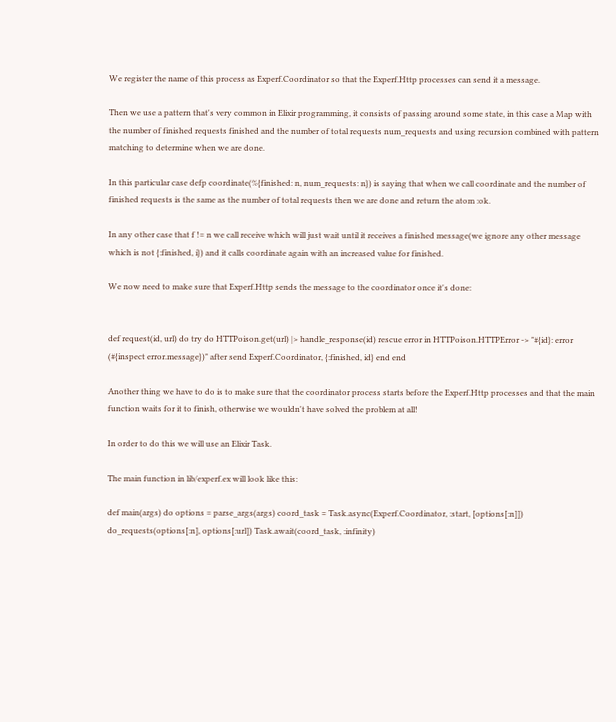We register the name of this process as Experf.Coordinator so that the Experf.Http processes can send it a message.

Then we use a pattern that's very common in Elixir programming, it consists of passing around some state, in this case a Map with the number of finished requests finished and the number of total requests num_requests and using recursion combined with pattern matching to determine when we are done.

In this particular case defp coordinate(%{finished: n, num_requests: n}) is saying that when we call coordinate and the number of finished requests is the same as the number of total requests then we are done and return the atom :ok.

In any other case that f != n we call receive which will just wait until it receives a finished message(we ignore any other message which is not {:finished, i}) and it calls coordinate again with an increased value for finished.

We now need to make sure that Experf.Http sends the message to the coordinator once it's done:


def request(id, url) do try do HTTPoison.get(url) |> handle_response(id) rescue error in HTTPoison.HTTPError -> "#{id}: error (#{inspect error.message})" after send Experf.Coordinator, {:finished, id} end end

Another thing we have to do is to make sure that the coordinator process starts before the Experf.Http processes and that the main function waits for it to finish, otherwise we wouldn't have solved the problem at all!

In order to do this we will use an Elixir Task.

The main function in lib/experf.ex will look like this:

def main(args) do options = parse_args(args) coord_task = Task.async(Experf.Coordinator, :start, [options[:n]]) do_requests(options[:n], options[:url]) Task.await(coord_task, :infinity)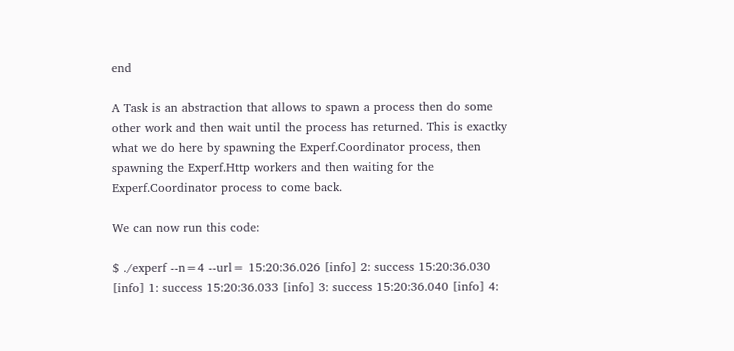end

A Task is an abstraction that allows to spawn a process then do some other work and then wait until the process has returned. This is exactky what we do here by spawning the Experf.Coordinator process, then spawning the Experf.Http workers and then waiting for the Experf.Coordinator process to come back.

We can now run this code:

$ ./experf --n=4 --url= 15:20:36.026 [info] 2: success 15:20:36.030 [info] 1: success 15:20:36.033 [info] 3: success 15:20:36.040 [info] 4: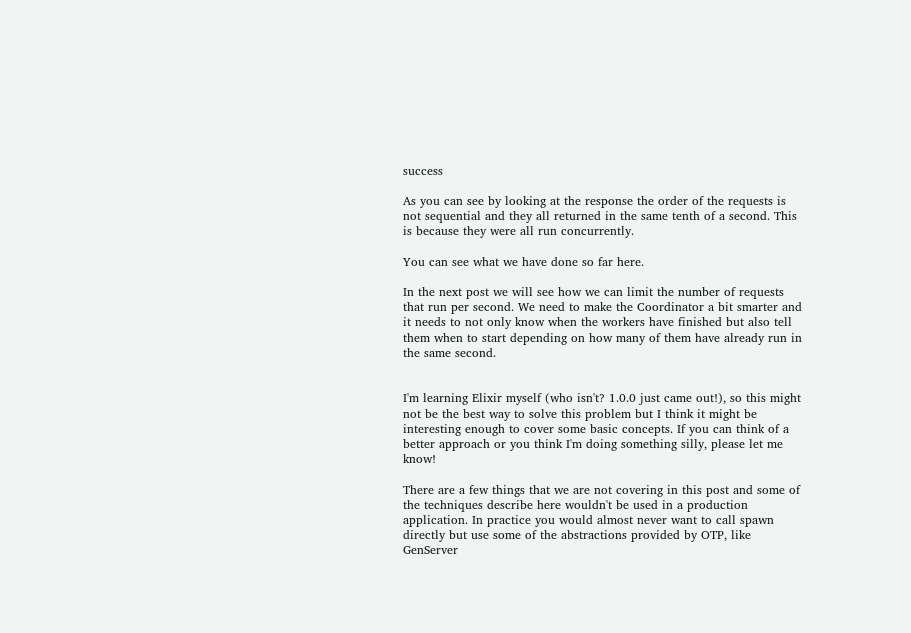success

As you can see by looking at the response the order of the requests is not sequential and they all returned in the same tenth of a second. This is because they were all run concurrently.

You can see what we have done so far here.

In the next post we will see how we can limit the number of requests that run per second. We need to make the Coordinator a bit smarter and it needs to not only know when the workers have finished but also tell them when to start depending on how many of them have already run in the same second.


I'm learning Elixir myself (who isn't? 1.0.0 just came out!), so this might not be the best way to solve this problem but I think it might be interesting enough to cover some basic concepts. If you can think of a better approach or you think I'm doing something silly, please let me know!

There are a few things that we are not covering in this post and some of the techniques describe here wouldn't be used in a production application. In practice you would almost never want to call spawn directly but use some of the abstractions provided by OTP, like GenServer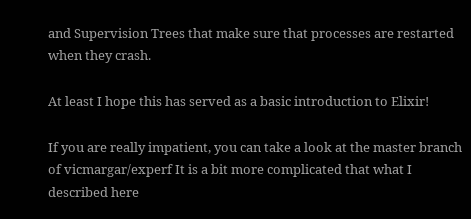and Supervision Trees that make sure that processes are restarted when they crash.

At least I hope this has served as a basic introduction to Elixir!

If you are really impatient, you can take a look at the master branch of vicmargar/experf It is a bit more complicated that what I described here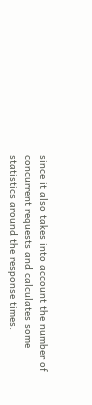since it also takes into account the number of concurrent requests and calculates some statistics around the response times.